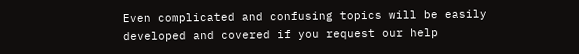Even complicated and confusing topics will be easily developed and covered if you request our help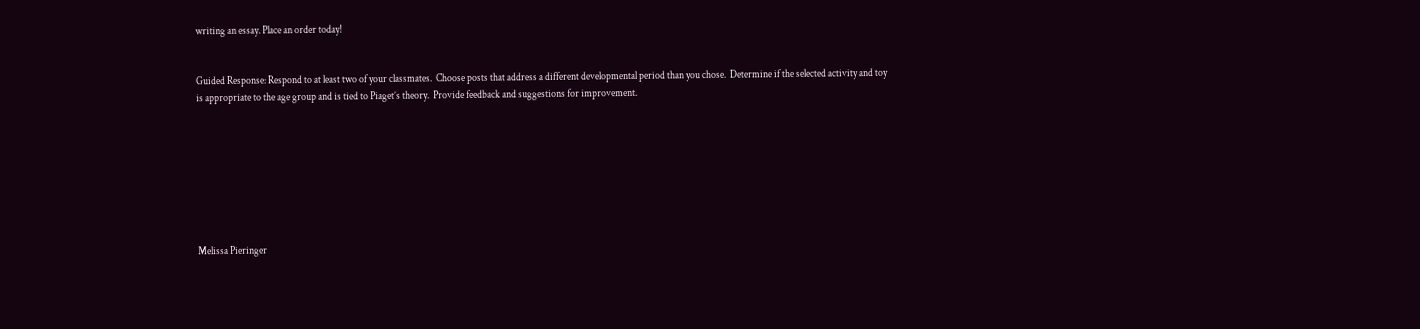writing an essay. Place an order today!


Guided Response: Respond to at least two of your classmates.  Choose posts that address a different developmental period than you chose.  Determine if the selected activity and toy is appropriate to the age group and is tied to Piaget’s theory.  Provide feedback and suggestions for improvement.








Melissa Pieringer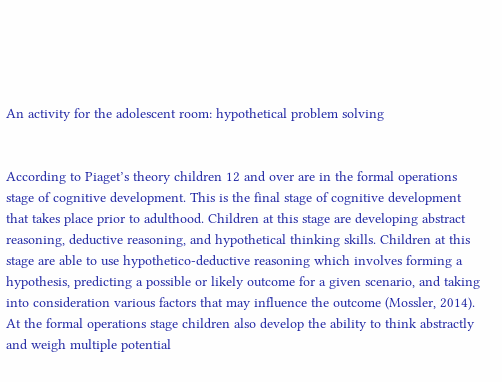An activity for the adolescent room: hypothetical problem solving


According to Piaget’s theory children 12 and over are in the formal operations stage of cognitive development. This is the final stage of cognitive development that takes place prior to adulthood. Children at this stage are developing abstract reasoning, deductive reasoning, and hypothetical thinking skills. Children at this stage are able to use hypothetico-deductive reasoning which involves forming a hypothesis, predicting a possible or likely outcome for a given scenario, and taking into consideration various factors that may influence the outcome (Mossler, 2014). At the formal operations stage children also develop the ability to think abstractly and weigh multiple potential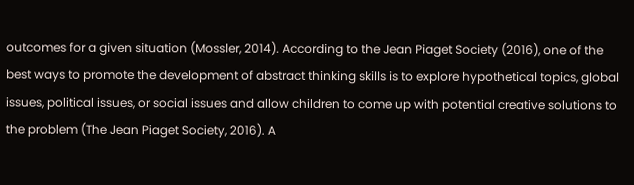outcomes for a given situation (Mossler, 2014). According to the Jean Piaget Society (2016), one of the best ways to promote the development of abstract thinking skills is to explore hypothetical topics, global issues, political issues, or social issues and allow children to come up with potential creative solutions to the problem (The Jean Piaget Society, 2016). A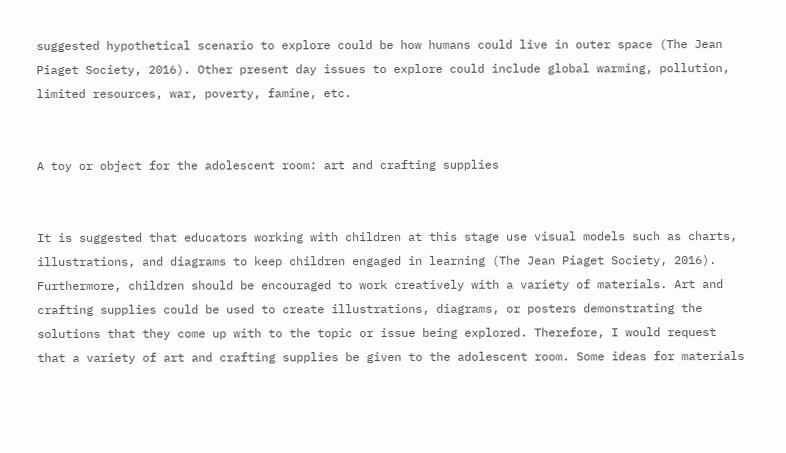suggested hypothetical scenario to explore could be how humans could live in outer space (The Jean Piaget Society, 2016). Other present day issues to explore could include global warming, pollution, limited resources, war, poverty, famine, etc.


A toy or object for the adolescent room: art and crafting supplies


It is suggested that educators working with children at this stage use visual models such as charts, illustrations, and diagrams to keep children engaged in learning (The Jean Piaget Society, 2016). Furthermore, children should be encouraged to work creatively with a variety of materials. Art and crafting supplies could be used to create illustrations, diagrams, or posters demonstrating the solutions that they come up with to the topic or issue being explored. Therefore, I would request that a variety of art and crafting supplies be given to the adolescent room. Some ideas for materials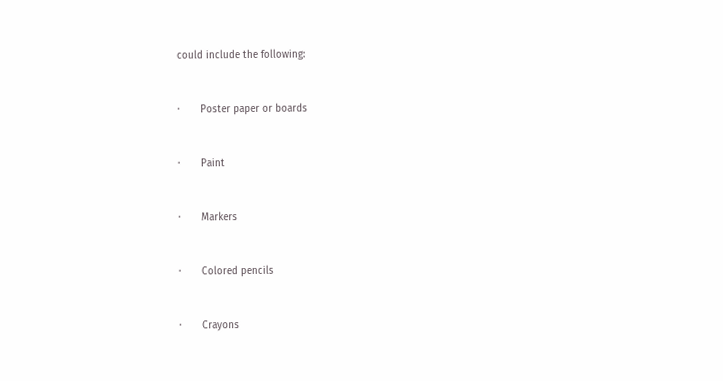could include the following:


·       Poster paper or boards


·       Paint


·       Markers


·       Colored pencils


·       Crayons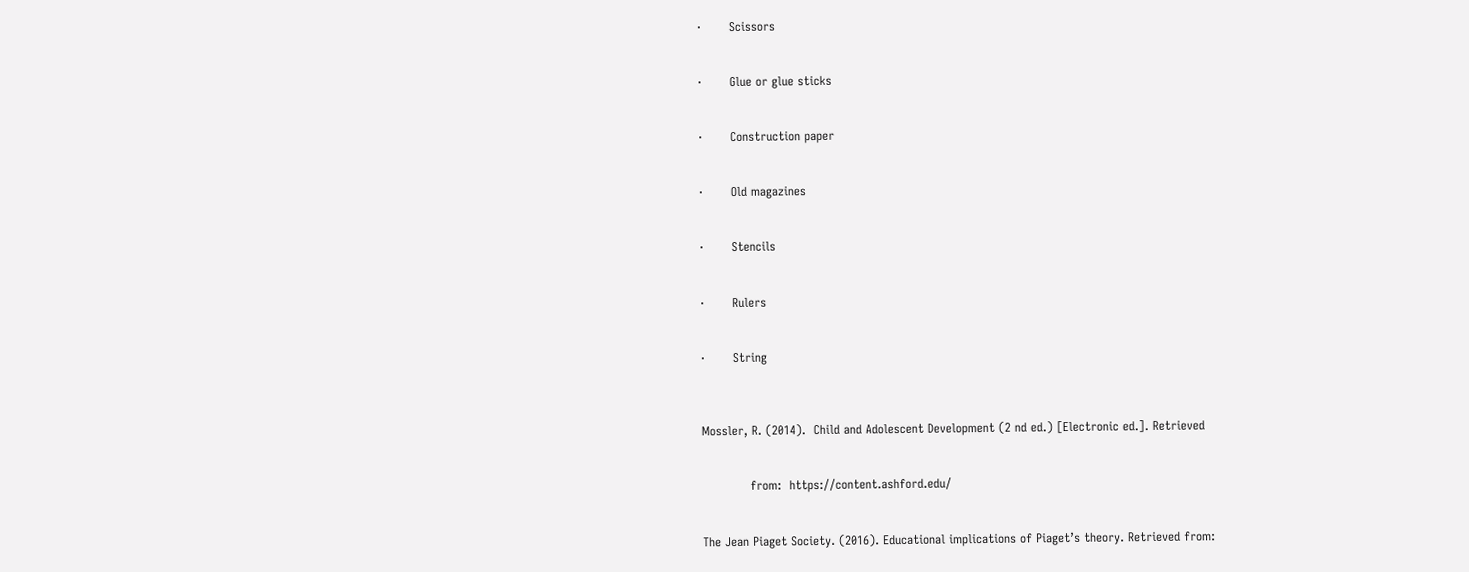·       Scissors


·       Glue or glue sticks


·       Construction paper


·       Old magazines


·       Stencils


·       Rulers


·       String



Mossler, R. (2014).  Child and Adolescent Development (2 nd ed.) [Electronic ed.]. Retrieved


            from:  https://content.ashford.edu/


The Jean Piaget Society. (2016). Educational implications of Piaget’s theory. Retrieved from: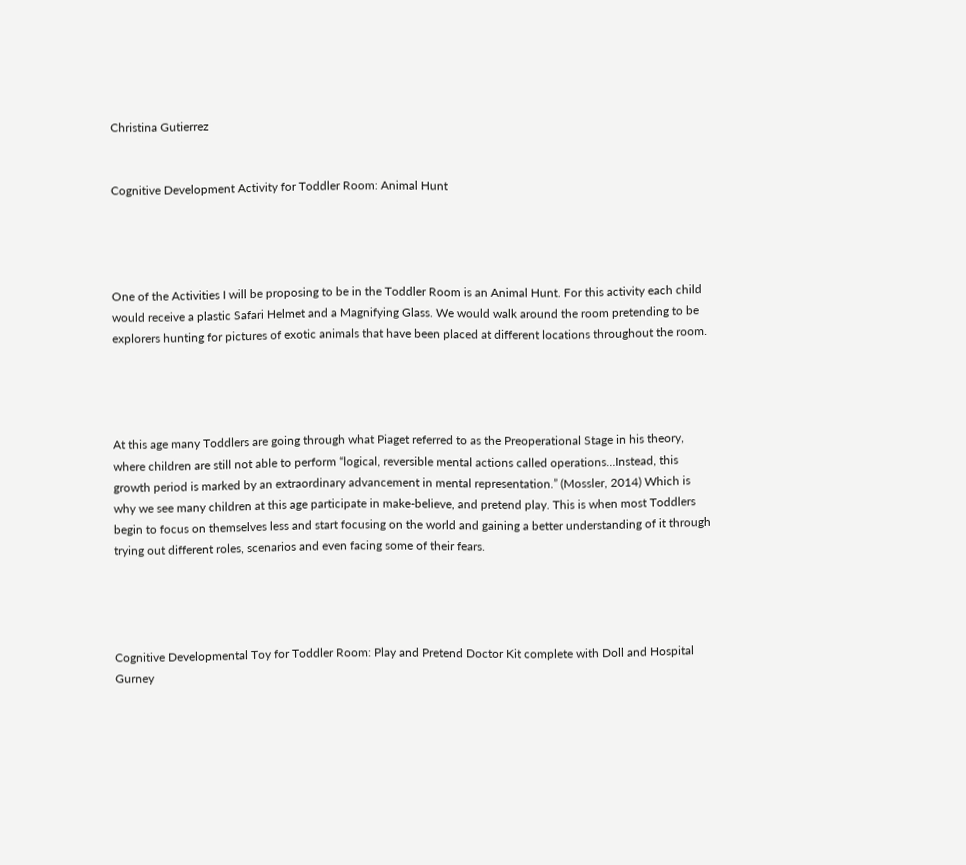Christina Gutierrez


Cognitive Development Activity for Toddler Room: Animal Hunt




One of the Activities I will be proposing to be in the Toddler Room is an Animal Hunt. For this activity each child would receive a plastic Safari Helmet and a Magnifying Glass. We would walk around the room pretending to be explorers hunting for pictures of exotic animals that have been placed at different locations throughout the room.




At this age many Toddlers are going through what Piaget referred to as the Preoperational Stage in his theory, where children are still not able to perform “logical, reversible mental actions called operations…Instead, this growth period is marked by an extraordinary advancement in mental representation.” (Mossler, 2014) Which is why we see many children at this age participate in make-believe, and pretend play. This is when most Toddlers begin to focus on themselves less and start focusing on the world and gaining a better understanding of it through trying out different roles, scenarios and even facing some of their fears.




Cognitive Developmental Toy for Toddler Room: Play and Pretend Doctor Kit complete with Doll and Hospital Gurney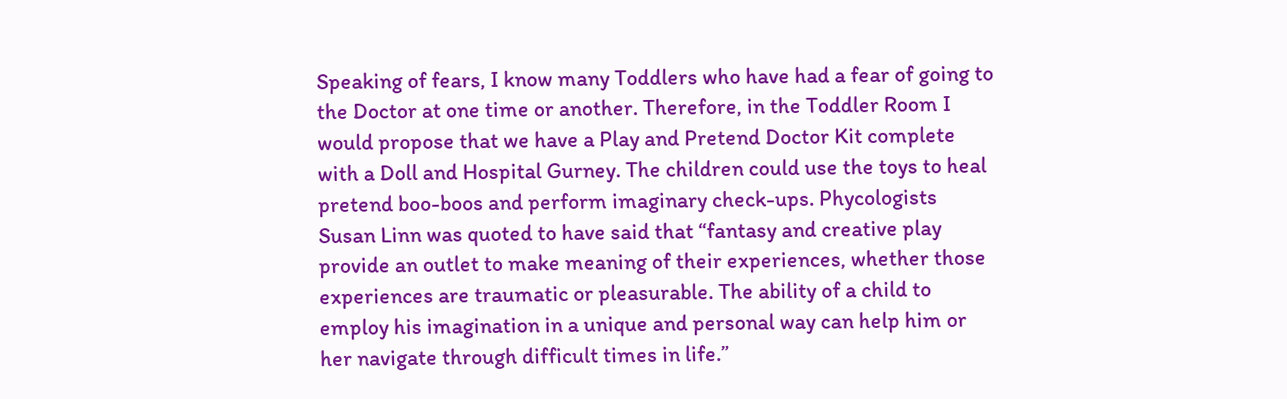Speaking of fears, I know many Toddlers who have had a fear of going to the Doctor at one time or another. Therefore, in the Toddler Room I would propose that we have a Play and Pretend Doctor Kit complete with a Doll and Hospital Gurney. The children could use the toys to heal pretend boo-boos and perform imaginary check-ups. Phycologists Susan Linn was quoted to have said that “fantasy and creative play provide an outlet to make meaning of their experiences, whether those experiences are traumatic or pleasurable. The ability of a child to employ his imagination in a unique and personal way can help him or her navigate through difficult times in life.”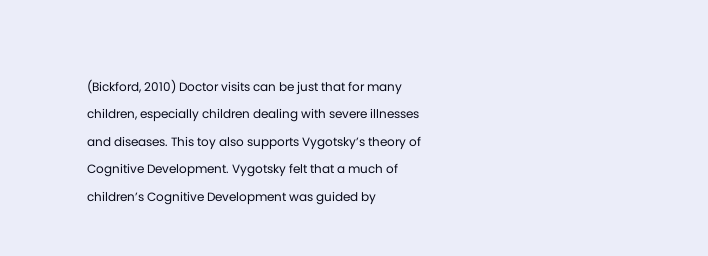(Bickford, 2010) Doctor visits can be just that for many children, especially children dealing with severe illnesses and diseases. This toy also supports Vygotsky’s theory of Cognitive Development. Vygotsky felt that a much of children’s Cognitive Development was guided by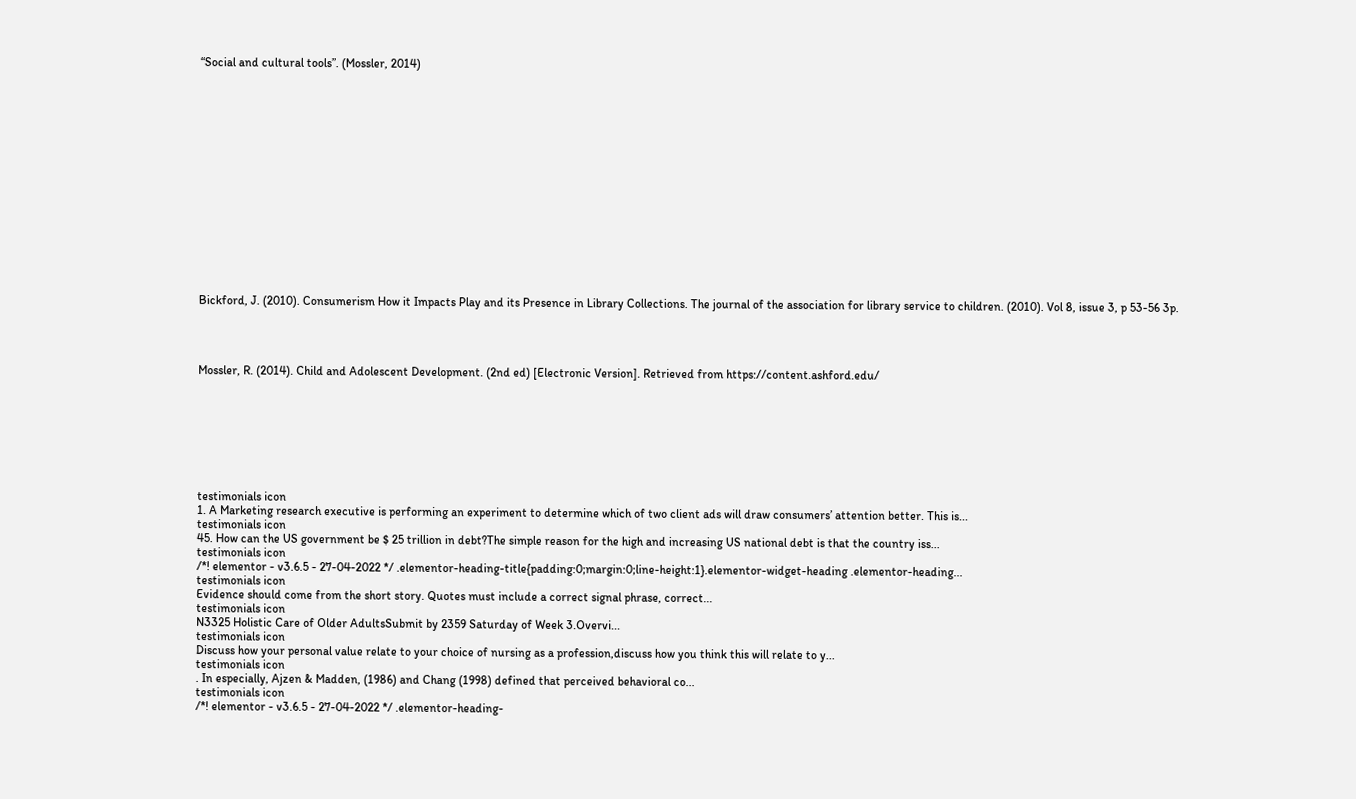“Social and cultural tools”. (Mossler, 2014)
















Bickford, J. (2010). Consumerism How it Impacts Play and its Presence in Library Collections. The journal of the association for library service to children. (2010). Vol 8, issue 3, p 53-56 3p.




Mossler, R. (2014). Child and Adolescent Development. (2nd ed) [Electronic Version]. Retrieved from https://content.ashford.edu/








testimonials icon
1. A Marketing research executive is performing an experiment to determine which of two client ads will draw consumers’ attention better. This is...
testimonials icon
45. How can the US government be $ 25 trillion in debt?The simple reason for the high and increasing US national debt is that the country iss...
testimonials icon
/*! elementor - v3.6.5 - 27-04-2022 */ .elementor-heading-title{padding:0;margin:0;line-height:1}.elementor-widget-heading .elementor-heading...
testimonials icon
Evidence should come from the short story. Quotes must include a correct signal phrase, correct...
testimonials icon
N3325 Holistic Care of Older AdultsSubmit by 2359 Saturday of Week 3.Overvi...
testimonials icon
Discuss how your personal value relate to your choice of nursing as a profession,discuss how you think this will relate to y...
testimonials icon
. In especially, Ajzen & Madden, (1986) and Chang (1998) defined that perceived behavioral co...
testimonials icon
/*! elementor - v3.6.5 - 27-04-2022 */ .elementor-heading-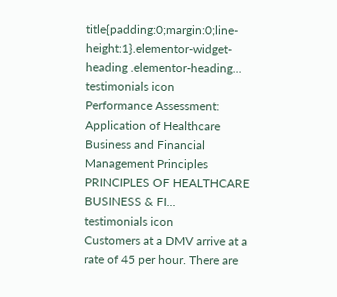title{padding:0;margin:0;line-height:1}.elementor-widget-heading .elementor-heading...
testimonials icon
Performance Assessment: Application of Healthcare Business and Financial Management Principles PRINCIPLES OF HEALTHCARE BUSINESS & FI...
testimonials icon
Customers at a DMV arrive at a rate of 45 per hour. There are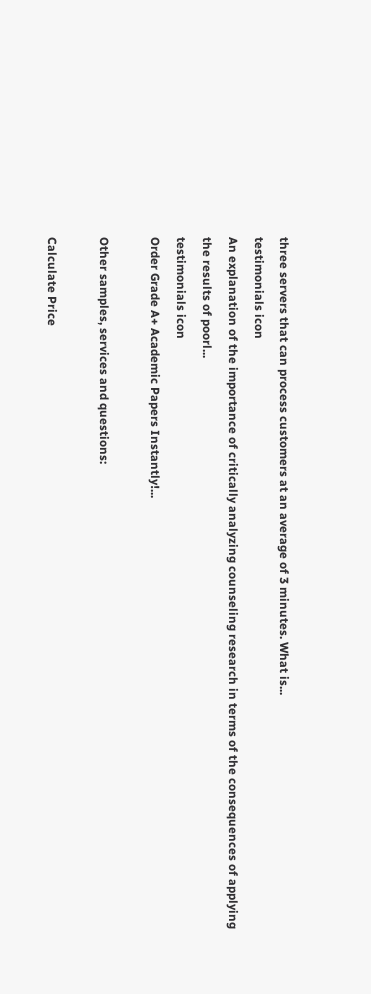three servers that can process customers at an average of 3 minutes. What is...
testimonials icon
An explanation of the importance of critically analyzing counseling research in terms of the consequences of applying the results of poorl...
testimonials icon
Order Grade A+ Academic Papers Instantly!...

Other samples, services and questions:

Calculate Price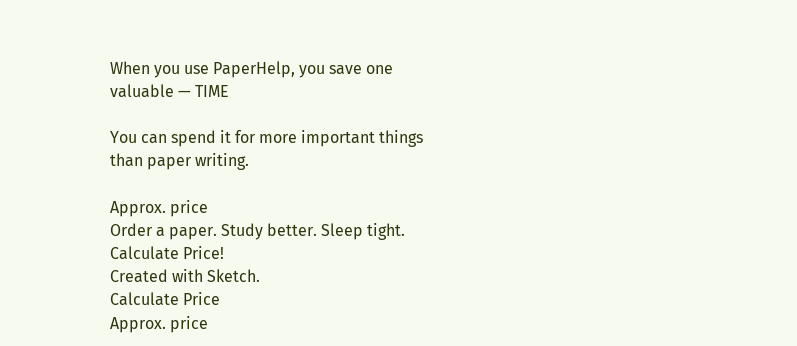When you use PaperHelp, you save one valuable — TIME

You can spend it for more important things than paper writing.

Approx. price
Order a paper. Study better. Sleep tight. Calculate Price!
Created with Sketch.
Calculate Price
Approx. price